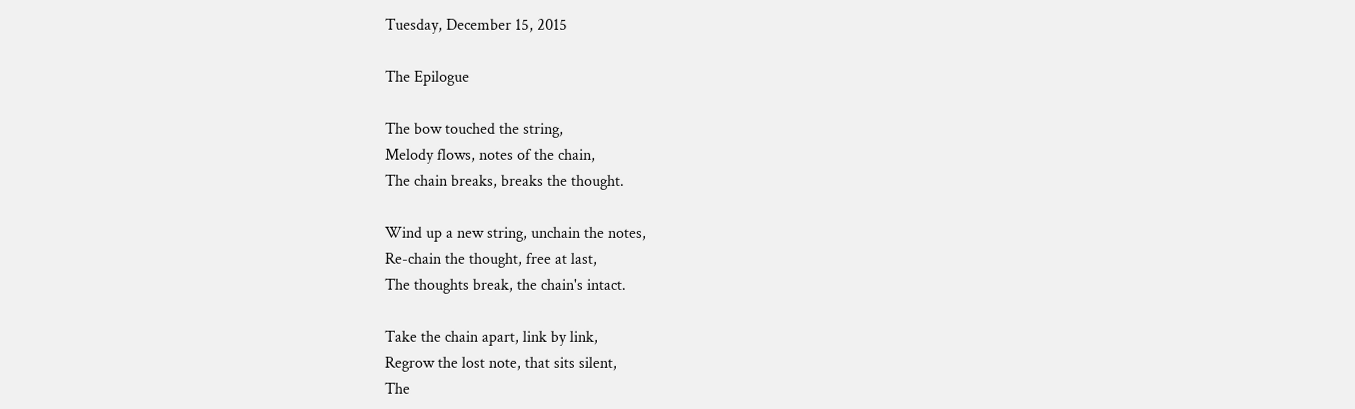Tuesday, December 15, 2015

The Epilogue

The bow touched the string,
Melody flows, notes of the chain,
The chain breaks, breaks the thought.

Wind up a new string, unchain the notes,
Re-chain the thought, free at last,
The thoughts break, the chain's intact.

Take the chain apart, link by link,
Regrow the lost note, that sits silent,
The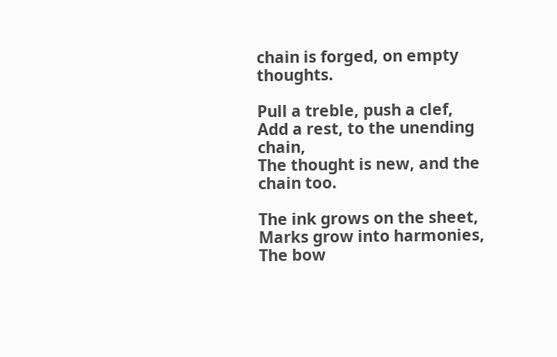chain is forged, on empty thoughts.

Pull a treble, push a clef,
Add a rest, to the unending chain,
The thought is new, and the chain too.

The ink grows on the sheet,
Marks grow into harmonies,
The bow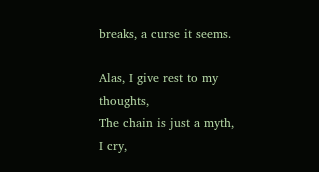breaks, a curse it seems.

Alas, I give rest to my thoughts,
The chain is just a myth, I cry,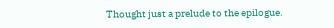Thought just a prelude to the epilogue.